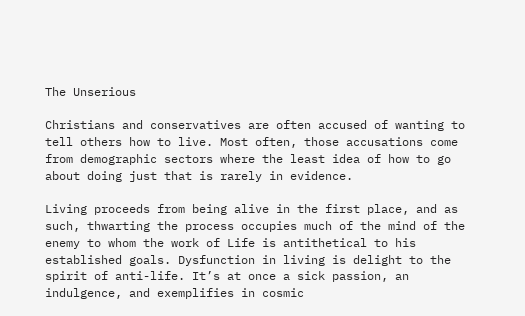The Unserious

Christians and conservatives are often accused of wanting to tell others how to live. Most often, those accusations come from demographic sectors where the least idea of how to go about doing just that is rarely in evidence.

Living proceeds from being alive in the first place, and as such, thwarting the process occupies much of the mind of the enemy to whom the work of Life is antithetical to his established goals. Dysfunction in living is delight to the spirit of anti-life. It’s at once a sick passion, an indulgence, and exemplifies in cosmic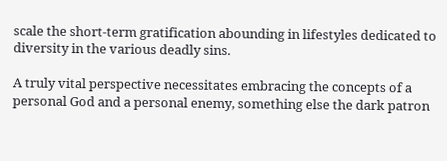scale the short-term gratification abounding in lifestyles dedicated to diversity in the various deadly sins.

A truly vital perspective necessitates embracing the concepts of a personal God and a personal enemy, something else the dark patron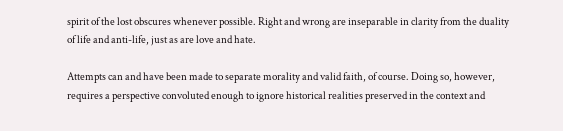spirit of the lost obscures whenever possible. Right and wrong are inseparable in clarity from the duality of life and anti-life, just as are love and hate.

Attempts can and have been made to separate morality and valid faith, of course. Doing so, however, requires a perspective convoluted enough to ignore historical realities preserved in the context and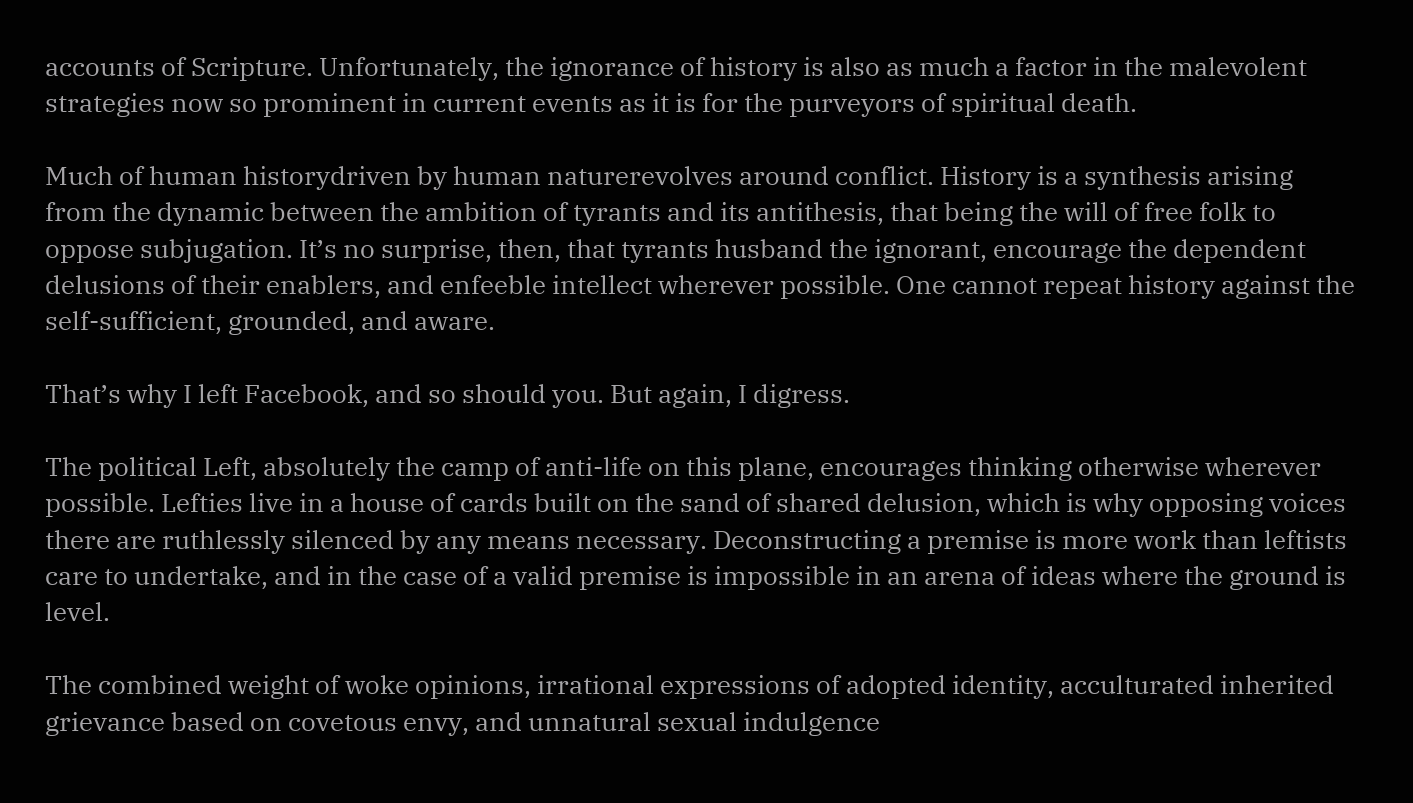accounts of Scripture. Unfortunately, the ignorance of history is also as much a factor in the malevolent strategies now so prominent in current events as it is for the purveyors of spiritual death.

Much of human historydriven by human naturerevolves around conflict. History is a synthesis arising from the dynamic between the ambition of tyrants and its antithesis, that being the will of free folk to oppose subjugation. It’s no surprise, then, that tyrants husband the ignorant, encourage the dependent delusions of their enablers, and enfeeble intellect wherever possible. One cannot repeat history against the self-sufficient, grounded, and aware.

That’s why I left Facebook, and so should you. But again, I digress.

The political Left, absolutely the camp of anti-life on this plane, encourages thinking otherwise wherever possible. Lefties live in a house of cards built on the sand of shared delusion, which is why opposing voices there are ruthlessly silenced by any means necessary. Deconstructing a premise is more work than leftists care to undertake, and in the case of a valid premise is impossible in an arena of ideas where the ground is level.

The combined weight of woke opinions, irrational expressions of adopted identity, acculturated inherited grievance based on covetous envy, and unnatural sexual indulgence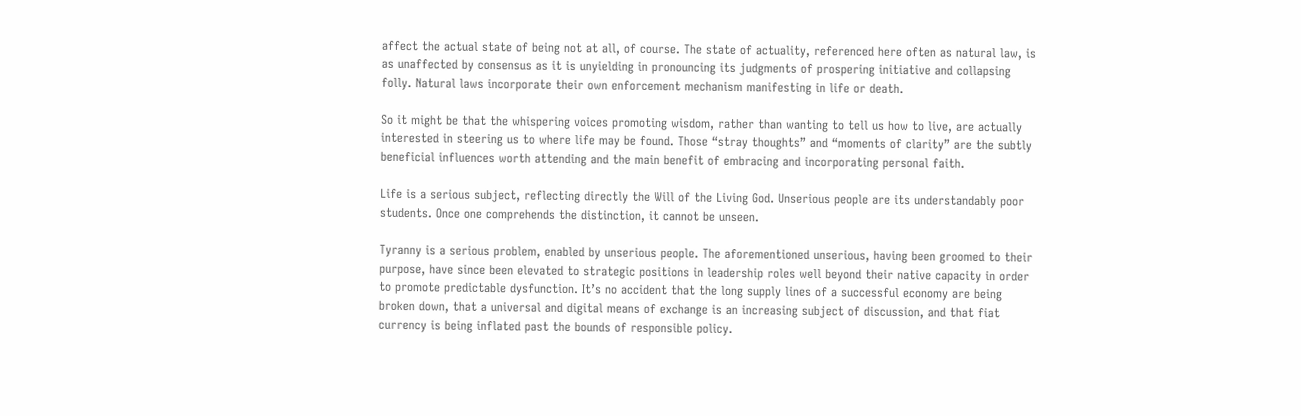affect the actual state of being not at all, of course. The state of actuality, referenced here often as natural law, is as unaffected by consensus as it is unyielding in pronouncing its judgments of prospering initiative and collapsing folly. Natural laws incorporate their own enforcement mechanism manifesting in life or death.

So it might be that the whispering voices promoting wisdom, rather than wanting to tell us how to live, are actually interested in steering us to where life may be found. Those “stray thoughts” and “moments of clarity” are the subtly beneficial influences worth attending and the main benefit of embracing and incorporating personal faith.

Life is a serious subject, reflecting directly the Will of the Living God. Unserious people are its understandably poor students. Once one comprehends the distinction, it cannot be unseen.

Tyranny is a serious problem, enabled by unserious people. The aforementioned unserious, having been groomed to their purpose, have since been elevated to strategic positions in leadership roles well beyond their native capacity in order to promote predictable dysfunction. It’s no accident that the long supply lines of a successful economy are being broken down, that a universal and digital means of exchange is an increasing subject of discussion, and that fiat currency is being inflated past the bounds of responsible policy.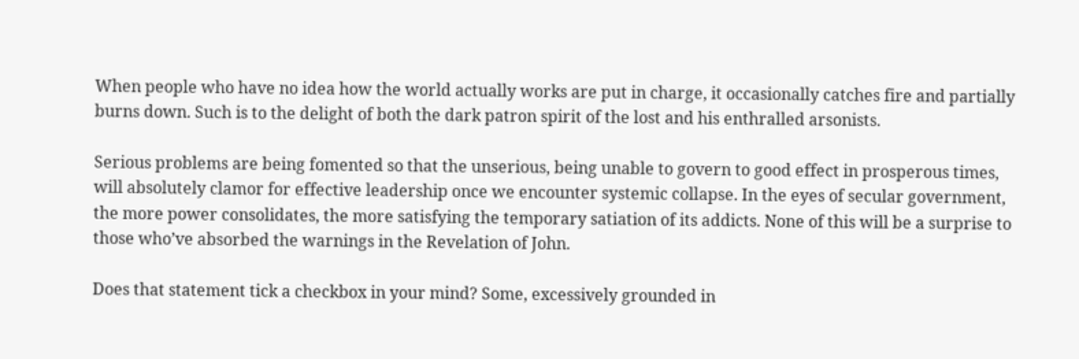When people who have no idea how the world actually works are put in charge, it occasionally catches fire and partially burns down. Such is to the delight of both the dark patron spirit of the lost and his enthralled arsonists.

Serious problems are being fomented so that the unserious, being unable to govern to good effect in prosperous times, will absolutely clamor for effective leadership once we encounter systemic collapse. In the eyes of secular government, the more power consolidates, the more satisfying the temporary satiation of its addicts. None of this will be a surprise to those who’ve absorbed the warnings in the Revelation of John.

Does that statement tick a checkbox in your mind? Some, excessively grounded in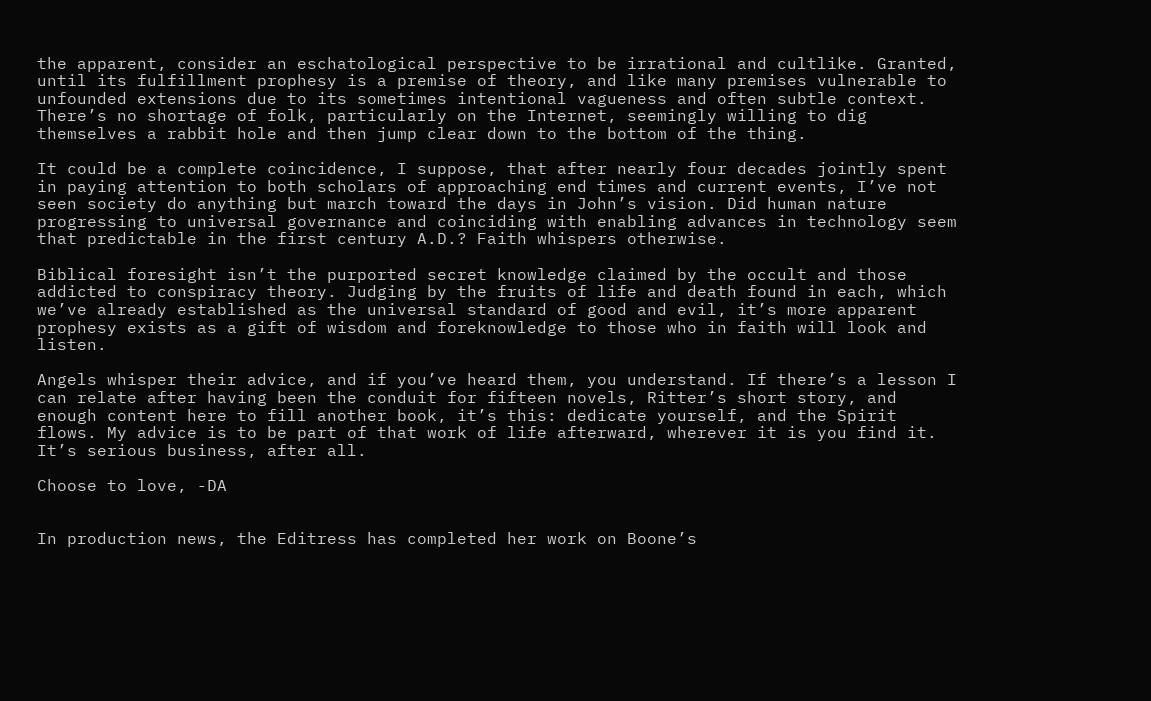the apparent, consider an eschatological perspective to be irrational and cultlike. Granted, until its fulfillment prophesy is a premise of theory, and like many premises vulnerable to unfounded extensions due to its sometimes intentional vagueness and often subtle context. There’s no shortage of folk, particularly on the Internet, seemingly willing to dig themselves a rabbit hole and then jump clear down to the bottom of the thing.

It could be a complete coincidence, I suppose, that after nearly four decades jointly spent in paying attention to both scholars of approaching end times and current events, I’ve not seen society do anything but march toward the days in John’s vision. Did human nature progressing to universal governance and coinciding with enabling advances in technology seem that predictable in the first century A.D.? Faith whispers otherwise.

Biblical foresight isn’t the purported secret knowledge claimed by the occult and those addicted to conspiracy theory. Judging by the fruits of life and death found in each, which we’ve already established as the universal standard of good and evil, it’s more apparent prophesy exists as a gift of wisdom and foreknowledge to those who in faith will look and listen.

Angels whisper their advice, and if you’ve heard them, you understand. If there’s a lesson I can relate after having been the conduit for fifteen novels, Ritter’s short story, and enough content here to fill another book, it’s this: dedicate yourself, and the Spirit flows. My advice is to be part of that work of life afterward, wherever it is you find it. It’s serious business, after all.

Choose to love, -DA


In production news, the Editress has completed her work on Boone’s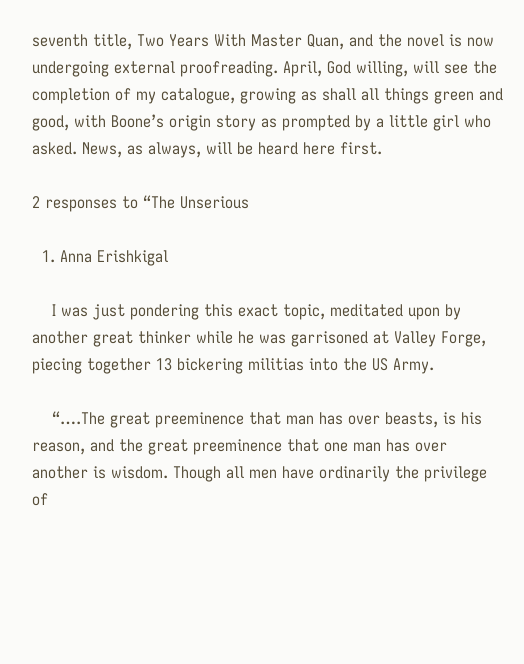seventh title, Two Years With Master Quan, and the novel is now undergoing external proofreading. April, God willing, will see the completion of my catalogue, growing as shall all things green and good, with Boone’s origin story as prompted by a little girl who asked. News, as always, will be heard here first.

2 responses to “The Unserious

  1. Anna Erishkigal

    I was just pondering this exact topic, meditated upon by another great thinker while he was garrisoned at Valley Forge, piecing together 13 bickering militias into the US Army.

    “….The great preeminence that man has over beasts, is his reason, and the great preeminence that one man has over another is wisdom. Though all men have ordinarily the privilege of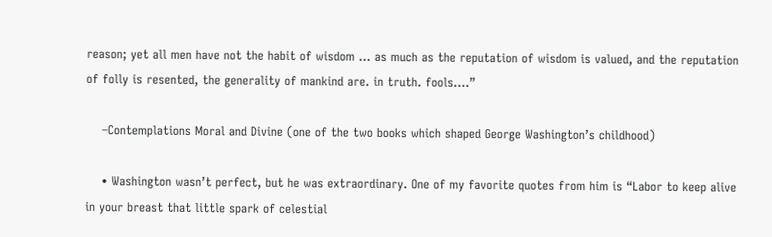reason; yet all men have not the habit of wisdom … as much as the reputation of wisdom is valued, and the reputation of folly is resented, the generality of mankind are. in truth. fools….”

    –Contemplations Moral and Divine (one of the two books which shaped George Washington’s childhood)

    • Washington wasn’t perfect, but he was extraordinary. One of my favorite quotes from him is “Labor to keep alive in your breast that little spark of celestial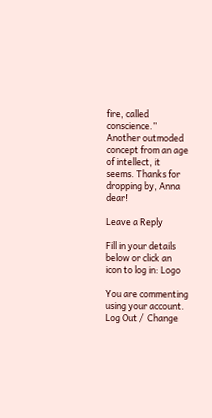fire, called conscience.” Another outmoded concept from an age of intellect, it seems. Thanks for dropping by, Anna dear!

Leave a Reply

Fill in your details below or click an icon to log in: Logo

You are commenting using your account. Log Out /  Change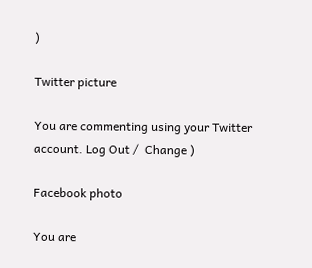)

Twitter picture

You are commenting using your Twitter account. Log Out /  Change )

Facebook photo

You are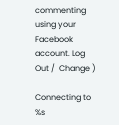commenting using your Facebook account. Log Out /  Change )

Connecting to %s